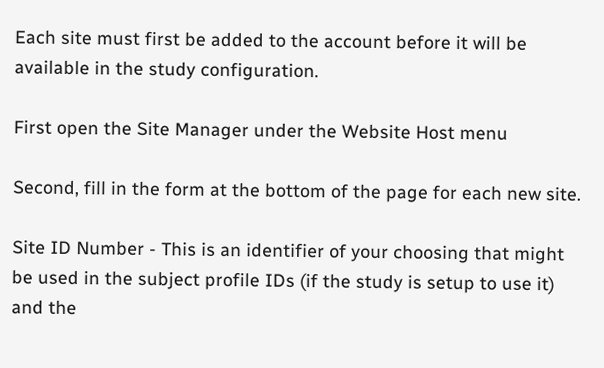Each site must first be added to the account before it will be available in the study configuration.

First open the Site Manager under the Website Host menu

Second, fill in the form at the bottom of the page for each new site.

Site ID Number - This is an identifier of your choosing that might be used in the subject profile IDs (if the study is setup to use it) and the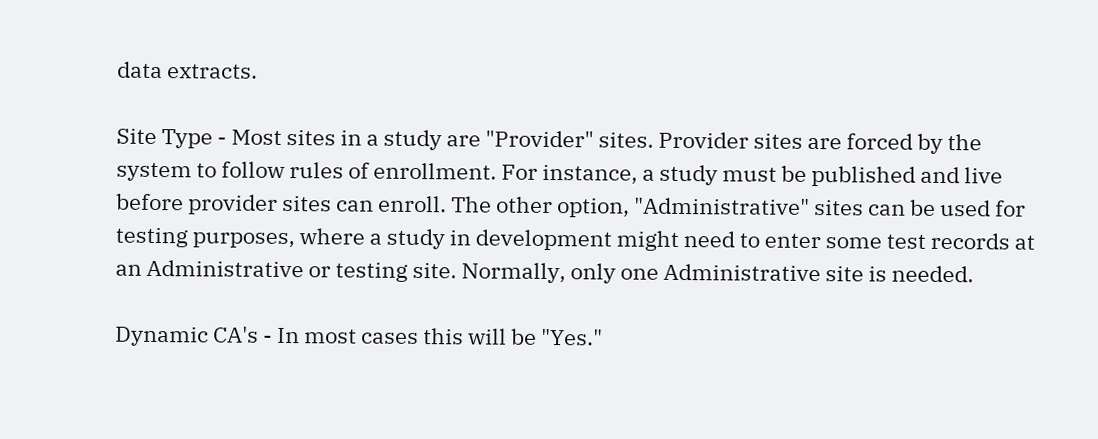data extracts.

Site Type - Most sites in a study are "Provider" sites. Provider sites are forced by the system to follow rules of enrollment. For instance, a study must be published and live before provider sites can enroll. The other option, "Administrative" sites can be used for testing purposes, where a study in development might need to enter some test records at an Administrative or testing site. Normally, only one Administrative site is needed.

Dynamic CA's - In most cases this will be "Yes."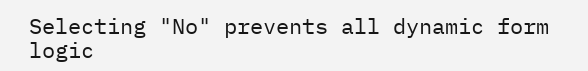Selecting "No" prevents all dynamic form logic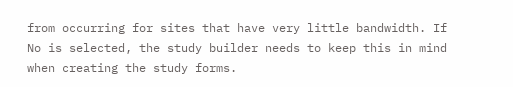from occurring for sites that have very little bandwidth. If No is selected, the study builder needs to keep this in mind when creating the study forms.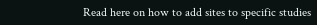Read here on how to add sites to specific studies